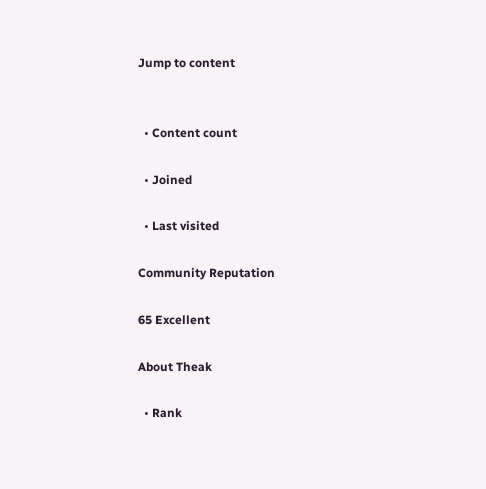Jump to content


  • Content count

  • Joined

  • Last visited

Community Reputation

65 Excellent

About Theak

  • Rank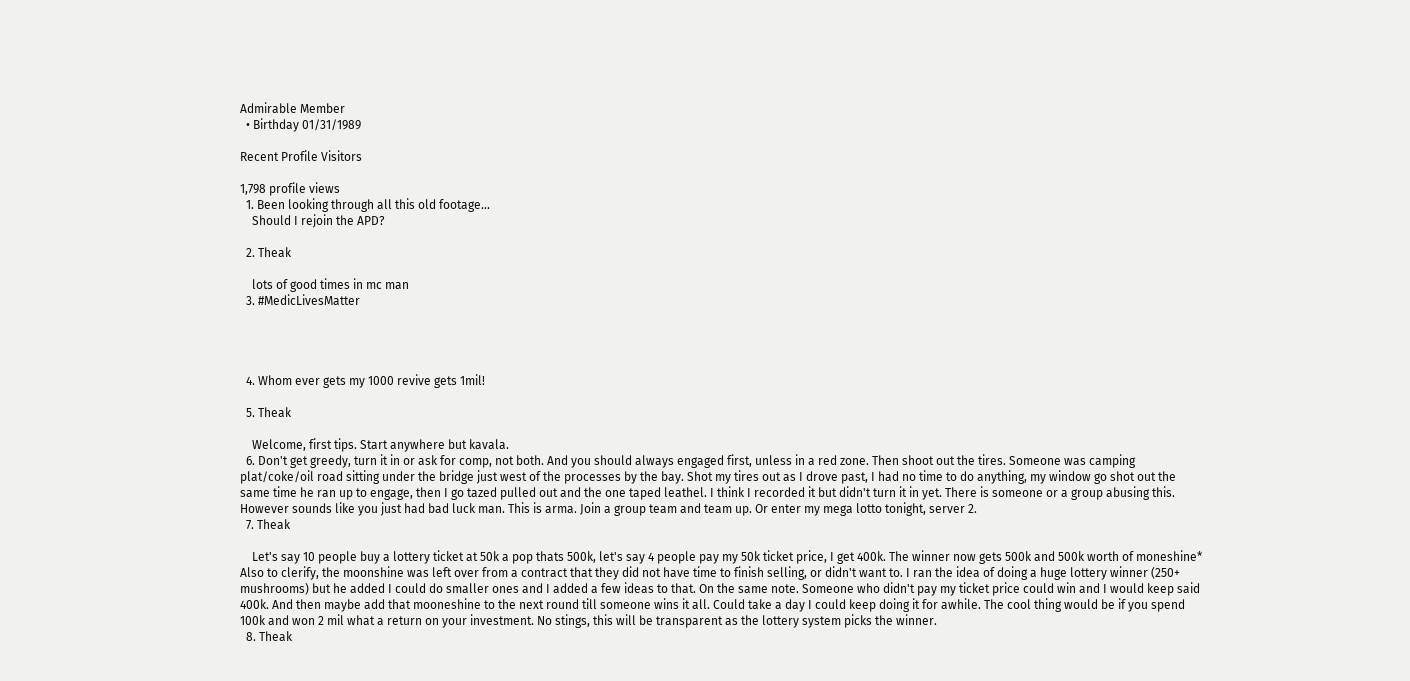Admirable Member
  • Birthday 01/31/1989

Recent Profile Visitors

1,798 profile views
  1. Been looking through all this old footage...
    Should I rejoin the APD?

  2. Theak

    lots of good times in mc man
  3. #MedicLivesMatter




  4. Whom ever gets my 1000 revive gets 1mil!

  5. Theak

    Welcome, first tips. Start anywhere but kavala.
  6. Don't get greedy, turn it in or ask for comp, not both. And you should always engaged first, unless in a red zone. Then shoot out the tires. Someone was camping plat/coke/oil road sitting under the bridge just west of the processes by the bay. Shot my tires out as I drove past, I had no time to do anything, my window go shot out the same time he ran up to engage, then I go tazed pulled out and the one taped leathel. I think I recorded it but didn't turn it in yet. There is someone or a group abusing this. However sounds like you just had bad luck man. This is arma. Join a group team and team up. Or enter my mega lotto tonight, server 2.
  7. Theak

    Let's say 10 people buy a lottery ticket at 50k a pop thats 500k, let's say 4 people pay my 50k ticket price, I get 400k. The winner now gets 500k and 500k worth of moneshine* Also to clerify, the moonshine was left over from a contract that they did not have time to finish selling, or didn't want to. I ran the idea of doing a huge lottery winner (250+ mushrooms) but he added I could do smaller ones and I added a few ideas to that. On the same note. Someone who didn't pay my ticket price could win and I would keep said 400k. And then maybe add that mooneshine to the next round till someone wins it all. Could take a day I could keep doing it for awhile. The cool thing would be if you spend 100k and won 2 mil what a return on your investment. No stings, this will be transparent as the lottery system picks the winner.
  8. Theak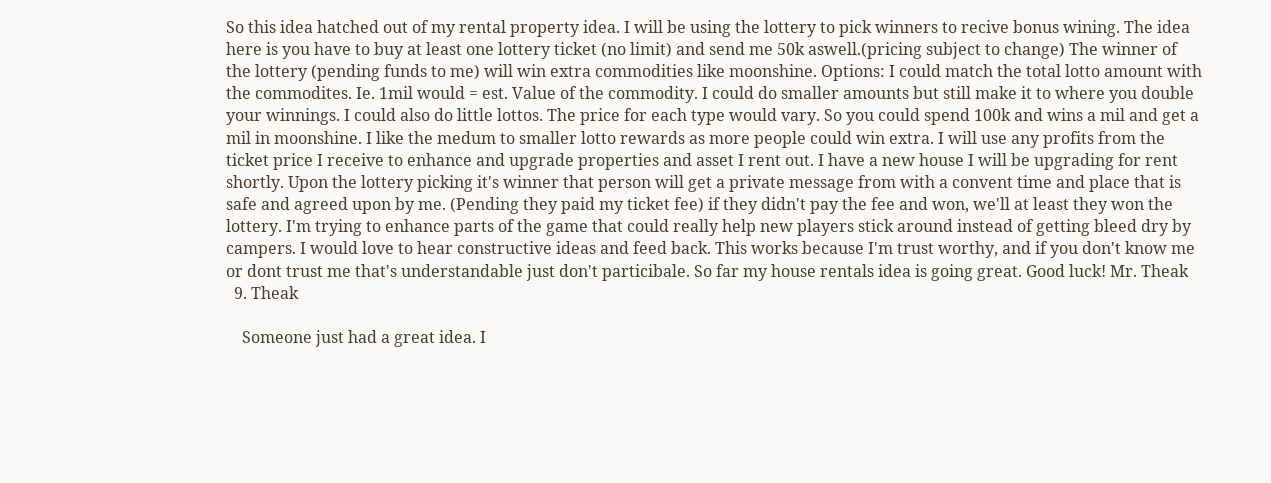So this idea hatched out of my rental property idea. I will be using the lottery to pick winners to recive bonus wining. The idea here is you have to buy at least one lottery ticket (no limit) and send me 50k aswell.(pricing subject to change) The winner of the lottery (pending funds to me) will win extra commodities like moonshine. Options: I could match the total lotto amount with the commodites. Ie. 1mil would = est. Value of the commodity. I could do smaller amounts but still make it to where you double your winnings. I could also do little lottos. The price for each type would vary. So you could spend 100k and wins a mil and get a mil in moonshine. I like the medum to smaller lotto rewards as more people could win extra. I will use any profits from the ticket price I receive to enhance and upgrade properties and asset I rent out. I have a new house I will be upgrading for rent shortly. Upon the lottery picking it's winner that person will get a private message from with a convent time and place that is safe and agreed upon by me. (Pending they paid my ticket fee) if they didn't pay the fee and won, we'll at least they won the lottery. I'm trying to enhance parts of the game that could really help new players stick around instead of getting bleed dry by campers. I would love to hear constructive ideas and feed back. This works because I'm trust worthy, and if you don't know me or dont trust me that's understandable just don't particibale. So far my house rentals idea is going great. Good luck! Mr. Theak
  9. Theak

    Someone just had a great idea. I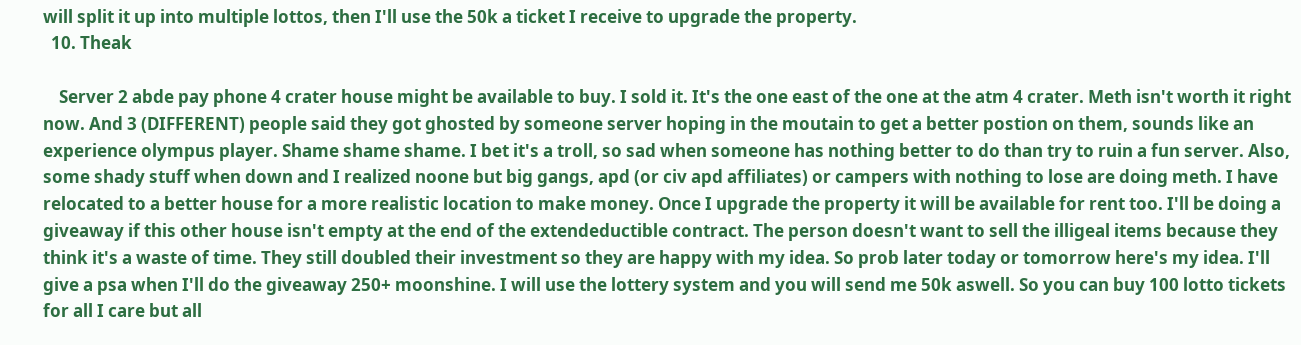will split it up into multiple lottos, then I'll use the 50k a ticket I receive to upgrade the property.
  10. Theak

    Server 2 abde pay phone 4 crater house might be available to buy. I sold it. It's the one east of the one at the atm 4 crater. Meth isn't worth it right now. And 3 (DIFFERENT) people said they got ghosted by someone server hoping in the moutain to get a better postion on them, sounds like an experience olympus player. Shame shame shame. I bet it's a troll, so sad when someone has nothing better to do than try to ruin a fun server. Also, some shady stuff when down and I realized noone but big gangs, apd (or civ apd affiliates) or campers with nothing to lose are doing meth. I have relocated to a better house for a more realistic location to make money. Once I upgrade the property it will be available for rent too. I'll be doing a giveaway if this other house isn't empty at the end of the extendeductible contract. The person doesn't want to sell the illigeal items because they think it's a waste of time. They still doubled their investment so they are happy with my idea. So prob later today or tomorrow here's my idea. I'll give a psa when I'll do the giveaway 250+ moonshine. I will use the lottery system and you will send me 50k aswell. So you can buy 100 lotto tickets for all I care but all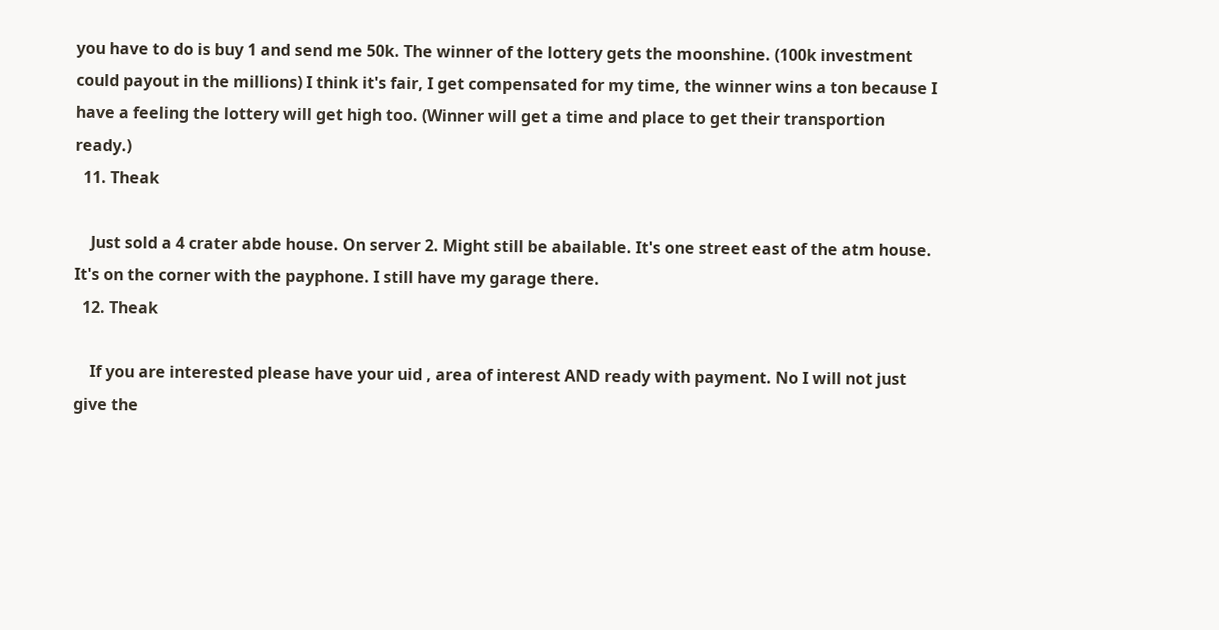you have to do is buy 1 and send me 50k. The winner of the lottery gets the moonshine. (100k investment could payout in the millions) I think it's fair, I get compensated for my time, the winner wins a ton because I have a feeling the lottery will get high too. (Winner will get a time and place to get their transportion ready.)
  11. Theak

    Just sold a 4 crater abde house. On server 2. Might still be abailable. It's one street east of the atm house. It's on the corner with the payphone. I still have my garage there.
  12. Theak

    If you are interested please have your uid , area of interest AND ready with payment. No I will not just give the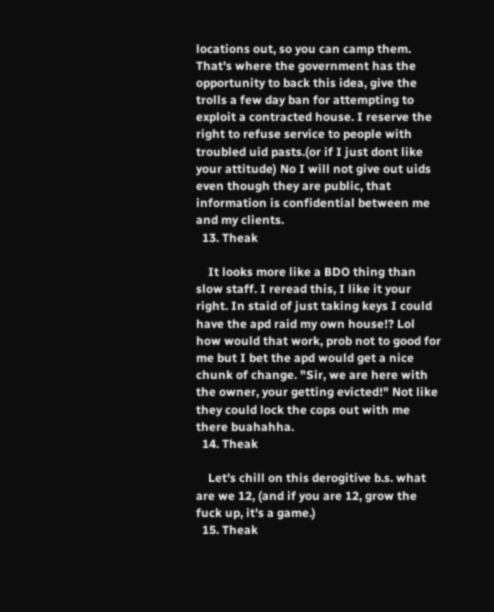locations out, so you can camp them. That's where the government has the opportunity to back this idea, give the trolls a few day ban for attempting to exploit a contracted house. I reserve the right to refuse service to people with troubled uid pasts.(or if I just dont like your attitude) No I will not give out uids even though they are public, that information is confidential between me and my clients.
  13. Theak

    It looks more like a BDO thing than slow staff. I reread this, I like it your right. In staid of just taking keys I could have the apd raid my own house!? Lol how would that work, prob not to good for me but I bet the apd would get a nice chunk of change. "Sir, we are here with the owner, your getting evicted!" Not like they could lock the cops out with me there buahahha.
  14. Theak

    Let's chill on this derogitive b.s. what are we 12, (and if you are 12, grow the fuck up, it's a game.)
  15. Theak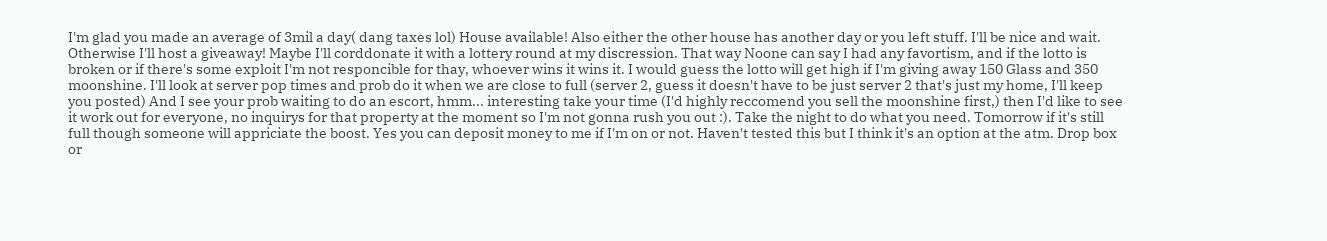I'm glad you made an average of 3mil a day( dang taxes lol) House available! Also either the other house has another day or you left stuff. I'll be nice and wait. Otherwise I'll host a giveaway! Maybe I'll corddonate it with a lottery round at my discression. That way Noone can say I had any favortism, and if the lotto is broken or if there's some exploit I'm not responcible for thay, whoever wins it wins it. I would guess the lotto will get high if I'm giving away 150 Glass and 350 moonshine. I'll look at server pop times and prob do it when we are close to full (server 2, guess it doesn't have to be just server 2 that's just my home, I'll keep you posted) And I see your prob waiting to do an escort, hmm... interesting take your time (I'd highly reccomend you sell the moonshine first,) then I'd like to see it work out for everyone, no inquirys for that property at the moment so I'm not gonna rush you out :). Take the night to do what you need. Tomorrow if it's still full though someone will appriciate the boost. Yes you can deposit money to me if I'm on or not. Haven't tested this but I think it's an option at the atm. Drop box or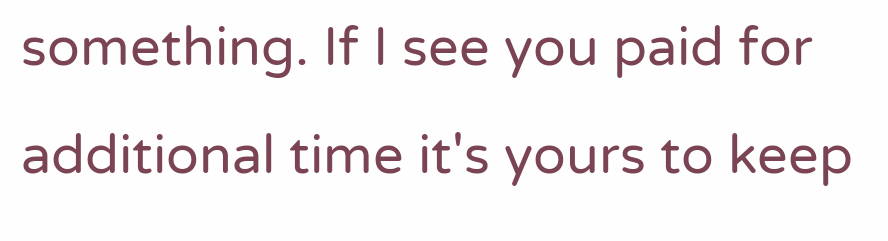something. If I see you paid for additional time it's yours to keep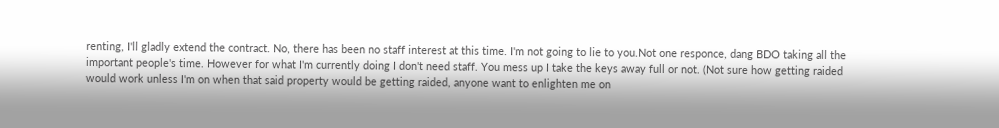renting, I'll gladly extend the contract. No, there has been no staff interest at this time. I'm not going to lie to you.Not one responce, dang BDO taking all the important people's time. However for what I'm currently doing I don't need staff. You mess up I take the keys away full or not. (Not sure how getting raided would work unless I'm on when that said property would be getting raided, anyone want to enlighten me on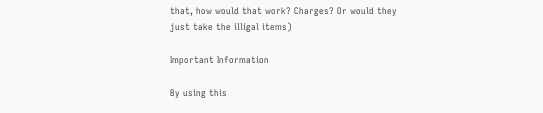that, how would that work? Charges? Or would they just take the illigal items)

Important Information

By using this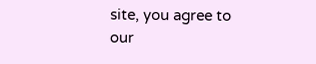site, you agree to our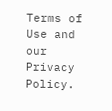Terms of Use and our Privacy Policy.